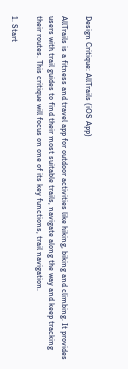Design Critique: AllTrails (iOS App)

AllTrails is a fitness and travel app for outdoor activities like hiking, biking and climbing. It provides users with trail guides to find their most suitable trails, navigate along the way and keep tracking their routes. This critique will focus on one of its key functions, trail navigation.

1. Start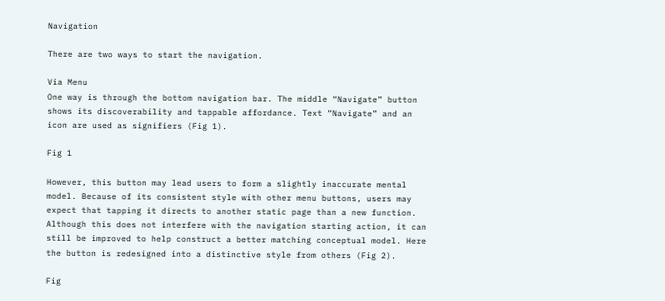Navigation

There are two ways to start the navigation.

Via Menu
One way is through the bottom navigation bar. The middle “Navigate” button shows its discoverability and tappable affordance. Text “Navigate” and an icon are used as signifiers (Fig 1).

Fig 1

However, this button may lead users to form a slightly inaccurate mental model. Because of its consistent style with other menu buttons, users may expect that tapping it directs to another static page than a new function. Although this does not interfere with the navigation starting action, it can still be improved to help construct a better matching conceptual model. Here the button is redesigned into a distinctive style from others (Fig 2).

Fig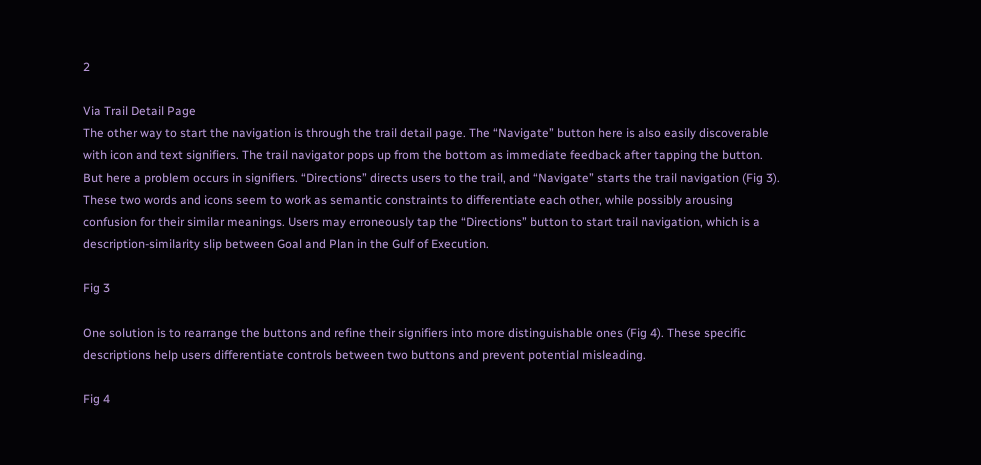2

Via Trail Detail Page
The other way to start the navigation is through the trail detail page. The “Navigate” button here is also easily discoverable with icon and text signifiers. The trail navigator pops up from the bottom as immediate feedback after tapping the button. But here a problem occurs in signifiers. “Directions” directs users to the trail, and “Navigate” starts the trail navigation (Fig 3). These two words and icons seem to work as semantic constraints to differentiate each other, while possibly arousing confusion for their similar meanings. Users may erroneously tap the “Directions” button to start trail navigation, which is a description-similarity slip between Goal and Plan in the Gulf of Execution.

Fig 3

One solution is to rearrange the buttons and refine their signifiers into more distinguishable ones (Fig 4). These specific descriptions help users differentiate controls between two buttons and prevent potential misleading.

Fig 4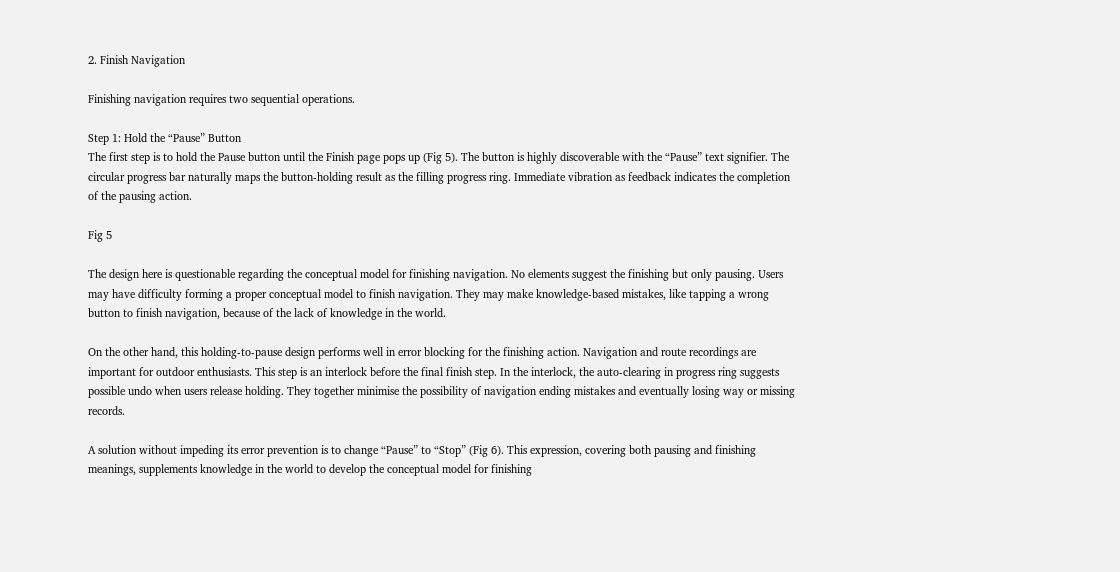2. Finish Navigation

Finishing navigation requires two sequential operations.

Step 1: Hold the “Pause” Button
The first step is to hold the Pause button until the Finish page pops up (Fig 5). The button is highly discoverable with the “Pause” text signifier. The circular progress bar naturally maps the button-holding result as the filling progress ring. Immediate vibration as feedback indicates the completion of the pausing action.

Fig 5

The design here is questionable regarding the conceptual model for finishing navigation. No elements suggest the finishing but only pausing. Users may have difficulty forming a proper conceptual model to finish navigation. They may make knowledge-based mistakes, like tapping a wrong button to finish navigation, because of the lack of knowledge in the world.

On the other hand, this holding-to-pause design performs well in error blocking for the finishing action. Navigation and route recordings are important for outdoor enthusiasts. This step is an interlock before the final finish step. In the interlock, the auto-clearing in progress ring suggests possible undo when users release holding. They together minimise the possibility of navigation ending mistakes and eventually losing way or missing records.

A solution without impeding its error prevention is to change “Pause” to “Stop” (Fig 6). This expression, covering both pausing and finishing meanings, supplements knowledge in the world to develop the conceptual model for finishing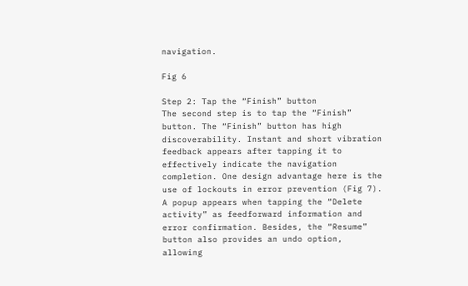navigation.

Fig 6

Step 2: Tap the “Finish” button
The second step is to tap the “Finish” button. The “Finish” button has high discoverability. Instant and short vibration feedback appears after tapping it to effectively indicate the navigation completion. One design advantage here is the use of lockouts in error prevention (Fig 7). A popup appears when tapping the “Delete activity” as feedforward information and error confirmation. Besides, the “Resume” button also provides an undo option, allowing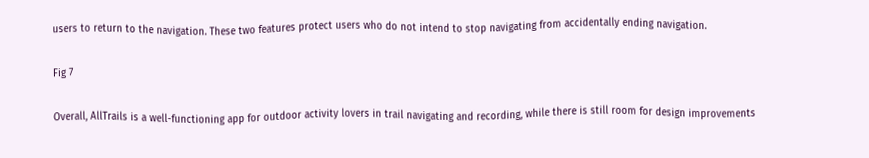users to return to the navigation. These two features protect users who do not intend to stop navigating from accidentally ending navigation.

Fig 7

Overall, AllTrails is a well-functioning app for outdoor activity lovers in trail navigating and recording, while there is still room for design improvements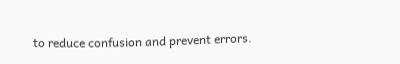to reduce confusion and prevent errors.